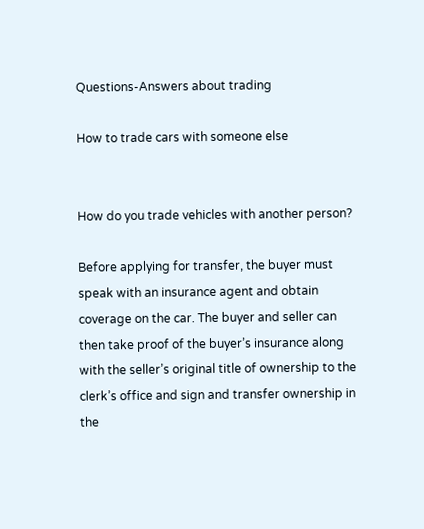Questions-Answers about trading

How to trade cars with someone else


How do you trade vehicles with another person?

Before applying for transfer, the buyer must speak with an insurance agent and obtain coverage on the car. The buyer and seller can then take proof of the buyer’s insurance along with the seller’s original title of ownership to the clerk’s office and sign and transfer ownership in the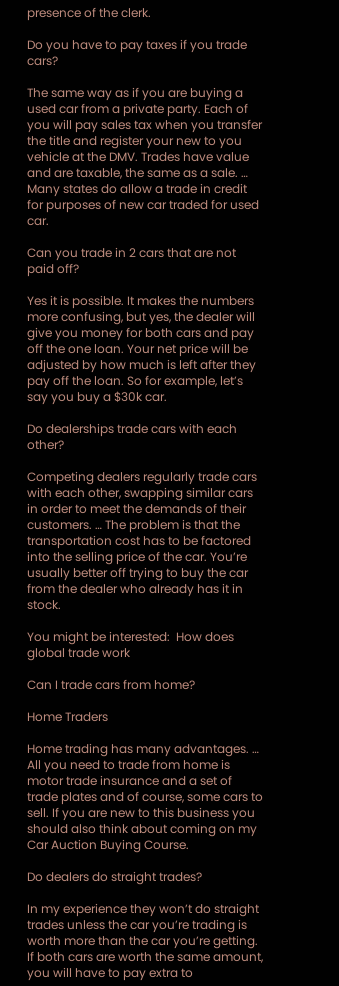presence of the clerk.

Do you have to pay taxes if you trade cars?

The same way as if you are buying a used car from a private party. Each of you will pay sales tax when you transfer the title and register your new to you vehicle at the DMV. Trades have value and are taxable, the same as a sale. … Many states do allow a trade in credit for purposes of new car traded for used car.

Can you trade in 2 cars that are not paid off?

Yes it is possible. It makes the numbers more confusing, but yes, the dealer will give you money for both cars and pay off the one loan. Your net price will be adjusted by how much is left after they pay off the loan. So for example, let’s say you buy a $30k car.

Do dealerships trade cars with each other?

Competing dealers regularly trade cars with each other, swapping similar cars in order to meet the demands of their customers. … The problem is that the transportation cost has to be factored into the selling price of the car. You’re usually better off trying to buy the car from the dealer who already has it in stock.

You might be interested:  How does global trade work

Can I trade cars from home?

Home Traders

Home trading has many advantages. … All you need to trade from home is motor trade insurance and a set of trade plates and of course, some cars to sell. If you are new to this business you should also think about coming on my Car Auction Buying Course.

Do dealers do straight trades?

In my experience they won’t do straight trades unless the car you’re trading is worth more than the car you’re getting. If both cars are worth the same amount, you will have to pay extra to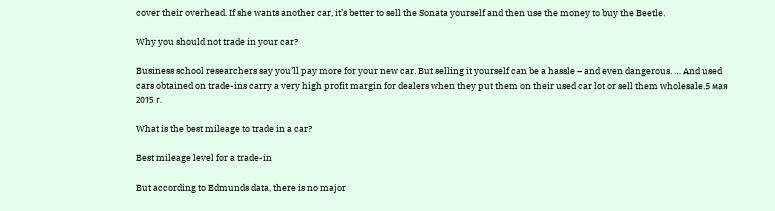cover their overhead. If she wants another car, it’s better to sell the Sonata yourself and then use the money to buy the Beetle.

Why you should not trade in your car?

Business school researchers say you’ll pay more for your new car. But selling it yourself can be a hassle – and even dangerous. … And used cars obtained on trade-ins carry a very high profit margin for dealers when they put them on their used car lot or sell them wholesale.5 мая 2015 г.

What is the best mileage to trade in a car?

Best mileage level for a trade-in

But according to Edmunds data, there is no major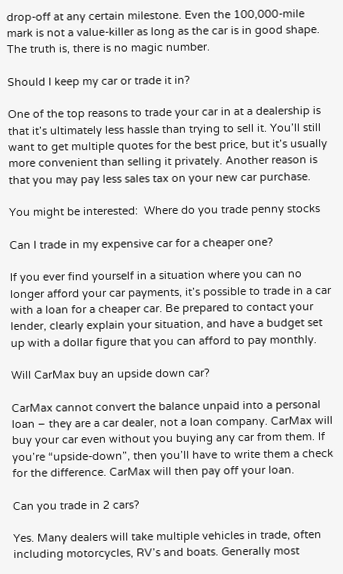drop-off at any certain milestone. Even the 100,000-mile mark is not a value-killer as long as the car is in good shape. The truth is, there is no magic number.

Should I keep my car or trade it in?

One of the top reasons to trade your car in at a dealership is that it’s ultimately less hassle than trying to sell it. You’ll still want to get multiple quotes for the best price, but it’s usually more convenient than selling it privately. Another reason is that you may pay less sales tax on your new car purchase.

You might be interested:  Where do you trade penny stocks

Can I trade in my expensive car for a cheaper one?

If you ever find yourself in a situation where you can no longer afford your car payments, it’s possible to trade in a car with a loan for a cheaper car. Be prepared to contact your lender, clearly explain your situation, and have a budget set up with a dollar figure that you can afford to pay monthly.

Will CarMax buy an upside down car?

CarMax cannot convert the balance unpaid into a personal loan – they are a car dealer, not a loan company. CarMax will buy your car even without you buying any car from them. If you’re “upside-down”, then you’ll have to write them a check for the difference. CarMax will then pay off your loan.

Can you trade in 2 cars?

Yes. Many dealers will take multiple vehicles in trade, often including motorcycles, RV’s and boats. Generally most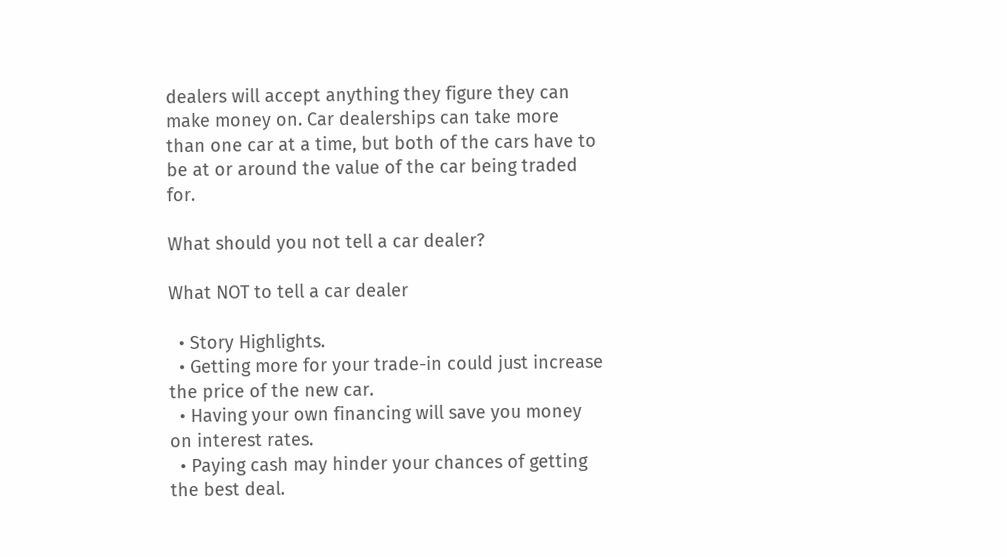dealers will accept anything they figure they can make money on. Car dealerships can take more than one car at a time, but both of the cars have to be at or around the value of the car being traded for.

What should you not tell a car dealer?

What NOT to tell a car dealer

  • Story Highlights.
  • Getting more for your trade-in could just increase the price of the new car.
  • Having your own financing will save you money on interest rates.
  • Paying cash may hinder your chances of getting the best deal.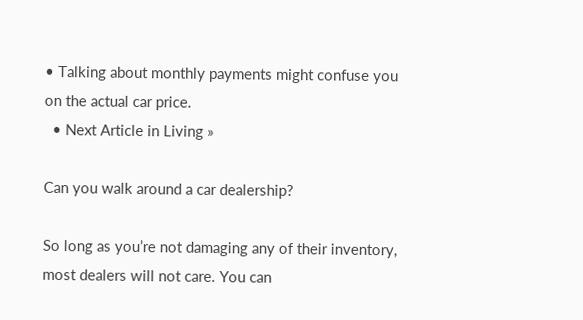• Talking about monthly payments might confuse you on the actual car price.
  • Next Article in Living »

Can you walk around a car dealership?

So long as you’re not damaging any of their inventory, most dealers will not care. You can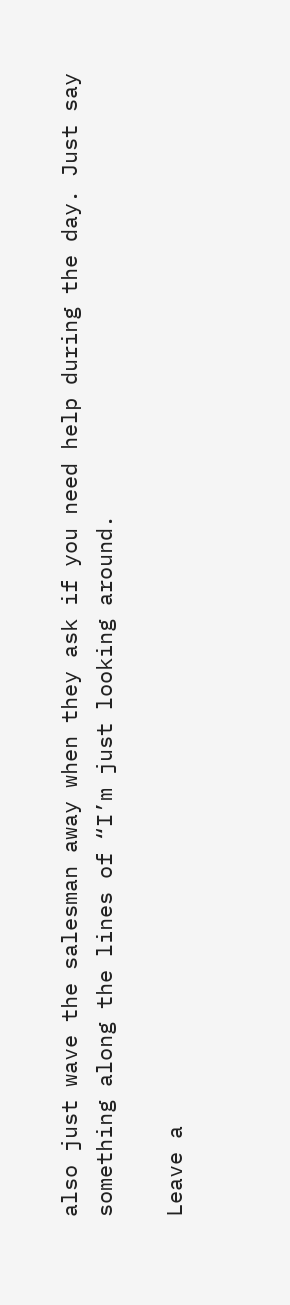also just wave the salesman away when they ask if you need help during the day. Just say something along the lines of “I’m just looking around.

Leave a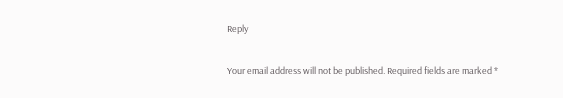Reply

Your email address will not be published. Required fields are marked *